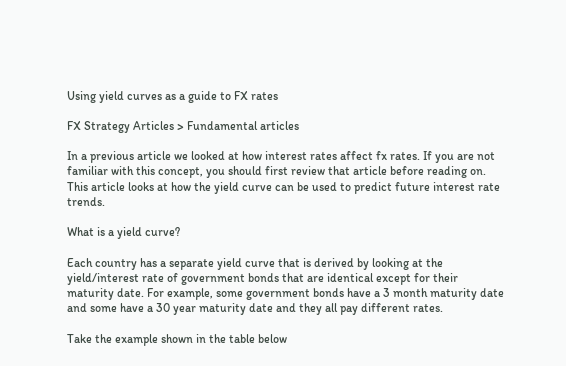Using yield curves as a guide to FX rates

FX Strategy Articles > Fundamental articles

In a previous article we looked at how interest rates affect fx rates. If you are not familiar with this concept, you should first review that article before reading on. This article looks at how the yield curve can be used to predict future interest rate trends.

What is a yield curve?

Each country has a separate yield curve that is derived by looking at the yield/interest rate of government bonds that are identical except for their maturity date. For example, some government bonds have a 3 month maturity date and some have a 30 year maturity date and they all pay different rates.

Take the example shown in the table below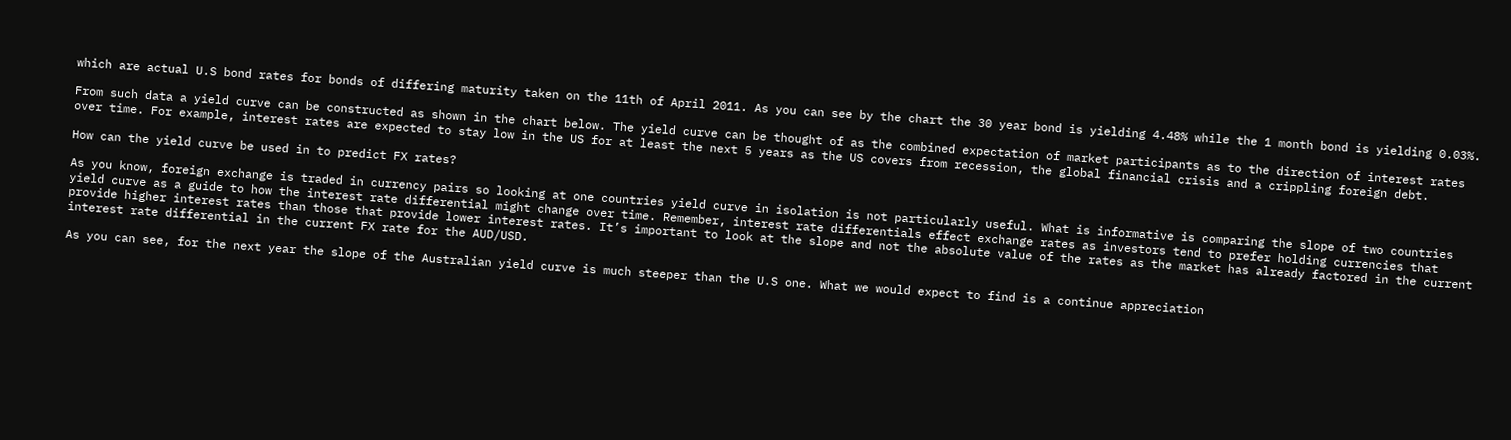which are actual U.S bond rates for bonds of differing maturity taken on the 11th of April 2011. As you can see by the chart the 30 year bond is yielding 4.48% while the 1 month bond is yielding 0.03%.

From such data a yield curve can be constructed as shown in the chart below. The yield curve can be thought of as the combined expectation of market participants as to the direction of interest rates over time. For example, interest rates are expected to stay low in the US for at least the next 5 years as the US covers from recession, the global financial crisis and a crippling foreign debt.

How can the yield curve be used in to predict FX rates?

As you know, foreign exchange is traded in currency pairs so looking at one countries yield curve in isolation is not particularly useful. What is informative is comparing the slope of two countries yield curve as a guide to how the interest rate differential might change over time. Remember, interest rate differentials effect exchange rates as investors tend to prefer holding currencies that provide higher interest rates than those that provide lower interest rates. It’s important to look at the slope and not the absolute value of the rates as the market has already factored in the current interest rate differential in the current FX rate for the AUD/USD.

As you can see, for the next year the slope of the Australian yield curve is much steeper than the U.S one. What we would expect to find is a continue appreciation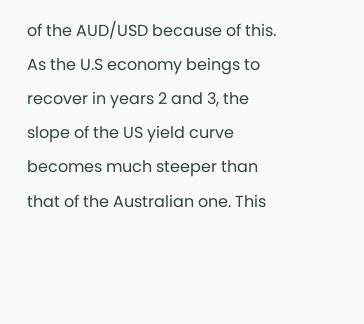of the AUD/USD because of this. As the U.S economy beings to recover in years 2 and 3, the slope of the US yield curve becomes much steeper than that of the Australian one. This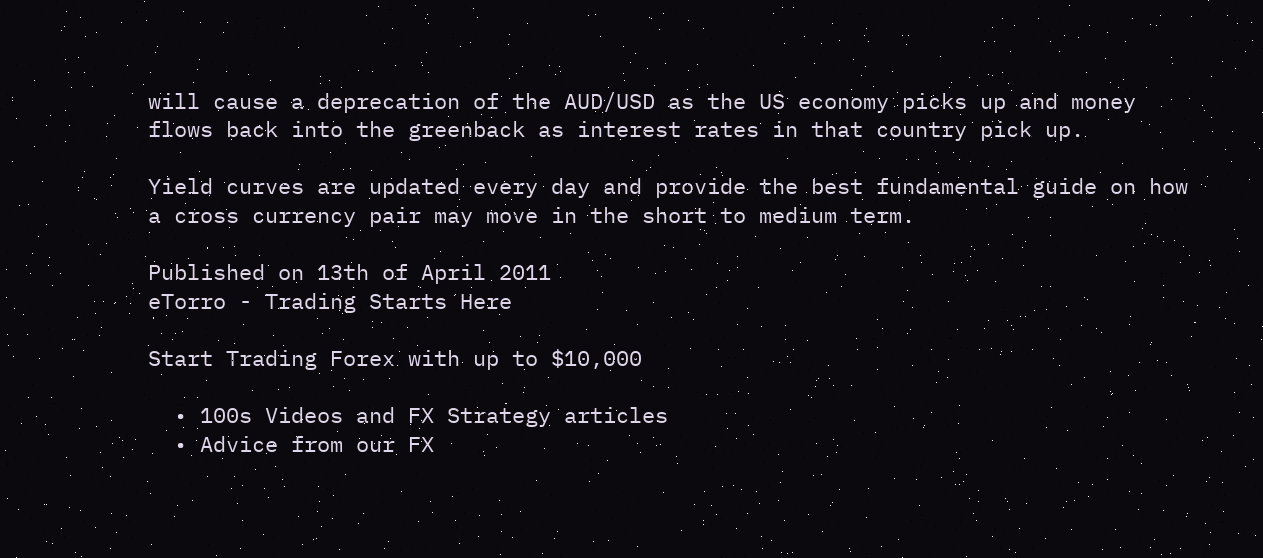will cause a deprecation of the AUD/USD as the US economy picks up and money flows back into the greenback as interest rates in that country pick up.

Yield curves are updated every day and provide the best fundamental guide on how a cross currency pair may move in the short to medium term.

Published on 13th of April 2011
eTorro - Trading Starts Here

Start Trading Forex with up to $10,000

  • 100s Videos and FX Strategy articles
  • Advice from our FX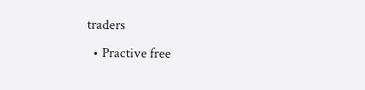traders
  • Practive free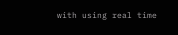with using real time